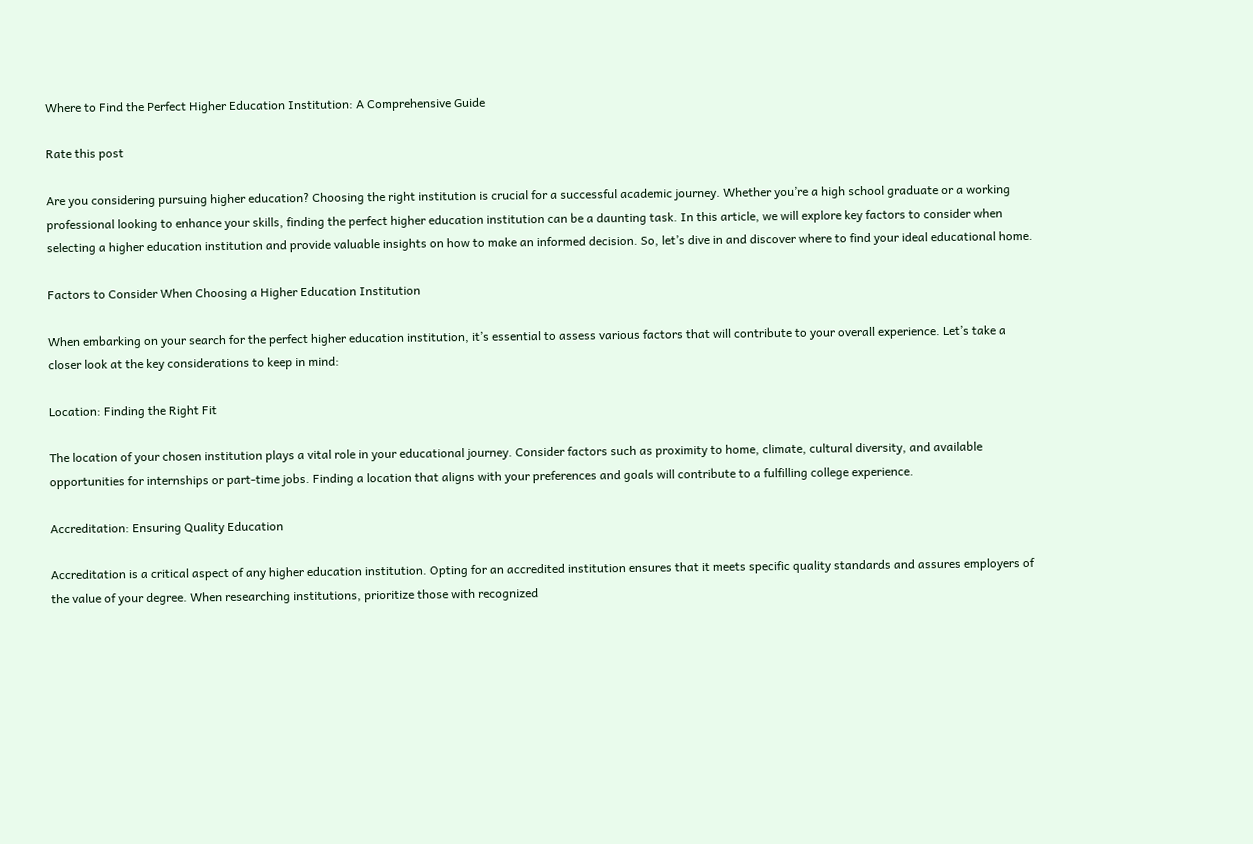Where to Find the Perfect Higher Education Institution: A Comprehensive Guide

Rate this post

Are you considering pursuing higher education? Choosing the right institution is crucial for a successful academic journey. Whether you’re a high school graduate or a working professional looking to enhance your skills, finding the perfect higher education institution can be a daunting task. In this article, we will explore key factors to consider when selecting a higher education institution and provide valuable insights on how to make an informed decision. So, let’s dive in and discover where to find your ideal educational home.

Factors to Consider When Choosing a Higher Education Institution

When embarking on your search for the perfect higher education institution, it’s essential to assess various factors that will contribute to your overall experience. Let’s take a closer look at the key considerations to keep in mind:

Location: Finding the Right Fit

The location of your chosen institution plays a vital role in your educational journey. Consider factors such as proximity to home, climate, cultural diversity, and available opportunities for internships or part-time jobs. Finding a location that aligns with your preferences and goals will contribute to a fulfilling college experience.

Accreditation: Ensuring Quality Education

Accreditation is a critical aspect of any higher education institution. Opting for an accredited institution ensures that it meets specific quality standards and assures employers of the value of your degree. When researching institutions, prioritize those with recognized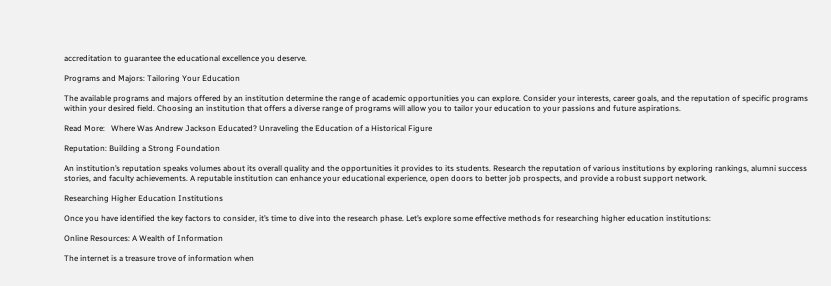accreditation to guarantee the educational excellence you deserve.

Programs and Majors: Tailoring Your Education

The available programs and majors offered by an institution determine the range of academic opportunities you can explore. Consider your interests, career goals, and the reputation of specific programs within your desired field. Choosing an institution that offers a diverse range of programs will allow you to tailor your education to your passions and future aspirations.

Read More:   Where Was Andrew Jackson Educated? Unraveling the Education of a Historical Figure

Reputation: Building a Strong Foundation

An institution’s reputation speaks volumes about its overall quality and the opportunities it provides to its students. Research the reputation of various institutions by exploring rankings, alumni success stories, and faculty achievements. A reputable institution can enhance your educational experience, open doors to better job prospects, and provide a robust support network.

Researching Higher Education Institutions

Once you have identified the key factors to consider, it’s time to dive into the research phase. Let’s explore some effective methods for researching higher education institutions:

Online Resources: A Wealth of Information

The internet is a treasure trove of information when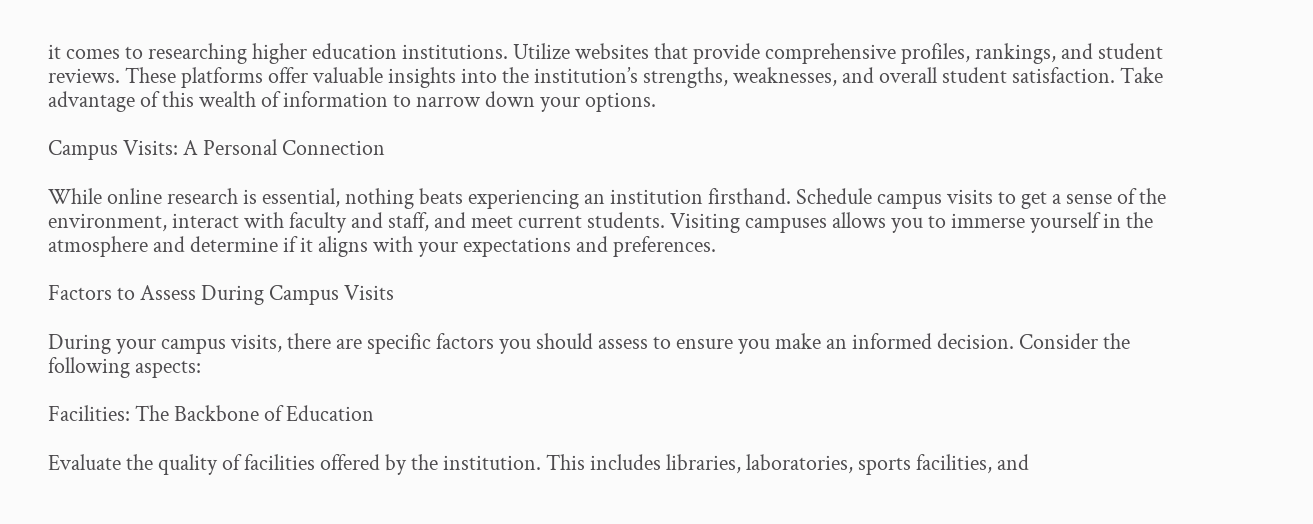it comes to researching higher education institutions. Utilize websites that provide comprehensive profiles, rankings, and student reviews. These platforms offer valuable insights into the institution’s strengths, weaknesses, and overall student satisfaction. Take advantage of this wealth of information to narrow down your options.

Campus Visits: A Personal Connection

While online research is essential, nothing beats experiencing an institution firsthand. Schedule campus visits to get a sense of the environment, interact with faculty and staff, and meet current students. Visiting campuses allows you to immerse yourself in the atmosphere and determine if it aligns with your expectations and preferences.

Factors to Assess During Campus Visits

During your campus visits, there are specific factors you should assess to ensure you make an informed decision. Consider the following aspects:

Facilities: The Backbone of Education

Evaluate the quality of facilities offered by the institution. This includes libraries, laboratories, sports facilities, and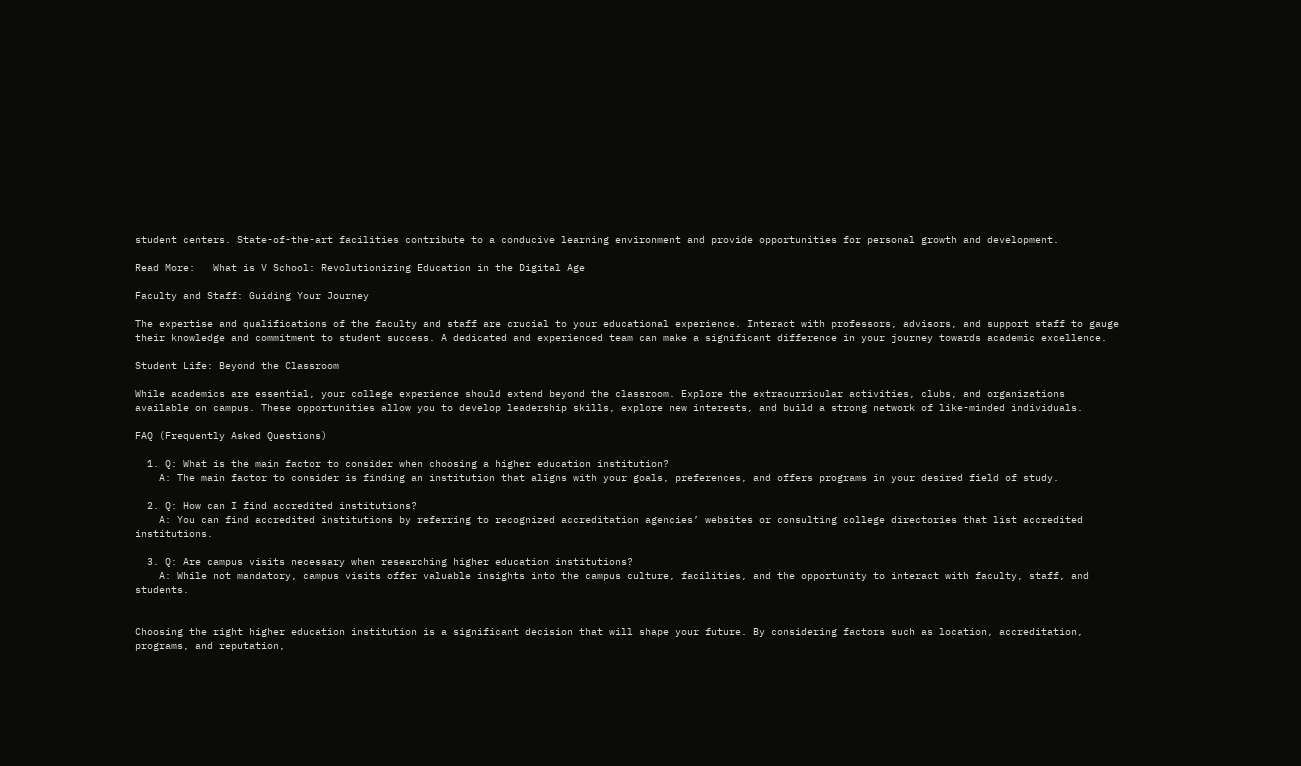student centers. State-of-the-art facilities contribute to a conducive learning environment and provide opportunities for personal growth and development.

Read More:   What is V School: Revolutionizing Education in the Digital Age

Faculty and Staff: Guiding Your Journey

The expertise and qualifications of the faculty and staff are crucial to your educational experience. Interact with professors, advisors, and support staff to gauge their knowledge and commitment to student success. A dedicated and experienced team can make a significant difference in your journey towards academic excellence.

Student Life: Beyond the Classroom

While academics are essential, your college experience should extend beyond the classroom. Explore the extracurricular activities, clubs, and organizations available on campus. These opportunities allow you to develop leadership skills, explore new interests, and build a strong network of like-minded individuals.

FAQ (Frequently Asked Questions)

  1. Q: What is the main factor to consider when choosing a higher education institution?
    A: The main factor to consider is finding an institution that aligns with your goals, preferences, and offers programs in your desired field of study.

  2. Q: How can I find accredited institutions?
    A: You can find accredited institutions by referring to recognized accreditation agencies’ websites or consulting college directories that list accredited institutions.

  3. Q: Are campus visits necessary when researching higher education institutions?
    A: While not mandatory, campus visits offer valuable insights into the campus culture, facilities, and the opportunity to interact with faculty, staff, and students.


Choosing the right higher education institution is a significant decision that will shape your future. By considering factors such as location, accreditation, programs, and reputation,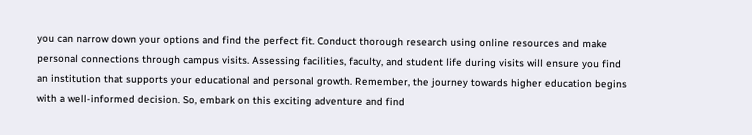you can narrow down your options and find the perfect fit. Conduct thorough research using online resources and make personal connections through campus visits. Assessing facilities, faculty, and student life during visits will ensure you find an institution that supports your educational and personal growth. Remember, the journey towards higher education begins with a well-informed decision. So, embark on this exciting adventure and find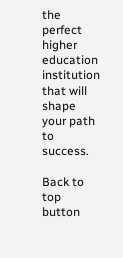the perfect higher education institution that will shape your path to success.

Back to top button